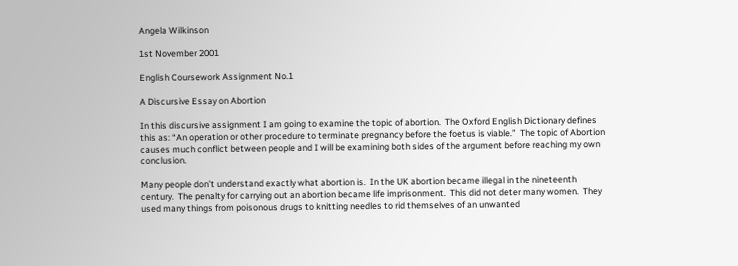Angela Wilkinson

1st November 2001

English Coursework Assignment No.1

A Discursive Essay on Abortion

In this discursive assignment I am going to examine the topic of abortion.  The Oxford English Dictionary defines this as: “An operation or other procedure to terminate pregnancy before the foetus is viable.”  The topic of Abortion causes much conflict between people and I will be examining both sides of the argument before reaching my own conclusion.

Many people don’t understand exactly what abortion is.  In the UK abortion became illegal in the nineteenth century.  The penalty for carrying out an abortion became life imprisonment.  This did not deter many women.  They used many things from poisonous drugs to knitting needles to rid themselves of an unwanted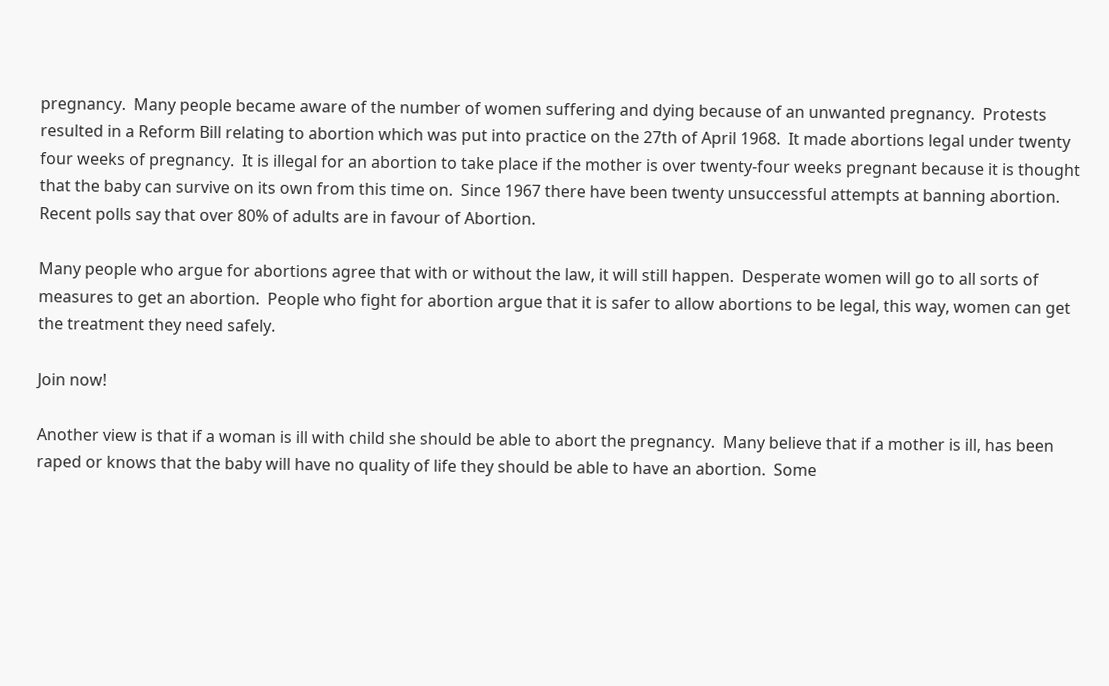pregnancy.  Many people became aware of the number of women suffering and dying because of an unwanted pregnancy.  Protests resulted in a Reform Bill relating to abortion which was put into practice on the 27th of April 1968.  It made abortions legal under twenty four weeks of pregnancy.  It is illegal for an abortion to take place if the mother is over twenty-four weeks pregnant because it is thought that the baby can survive on its own from this time on.  Since 1967 there have been twenty unsuccessful attempts at banning abortion.  Recent polls say that over 80% of adults are in favour of Abortion.

Many people who argue for abortions agree that with or without the law, it will still happen.  Desperate women will go to all sorts of measures to get an abortion.  People who fight for abortion argue that it is safer to allow abortions to be legal, this way, women can get the treatment they need safely.

Join now!

Another view is that if a woman is ill with child she should be able to abort the pregnancy.  Many believe that if a mother is ill, has been raped or knows that the baby will have no quality of life they should be able to have an abortion.  Some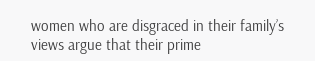women who are disgraced in their family’s views argue that their prime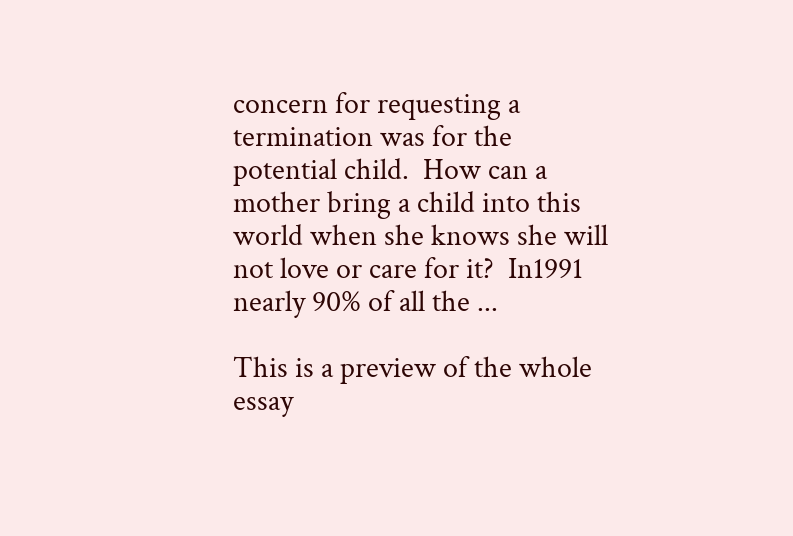concern for requesting a termination was for the potential child.  How can a mother bring a child into this world when she knows she will not love or care for it?  In1991 nearly 90% of all the ...

This is a preview of the whole essay